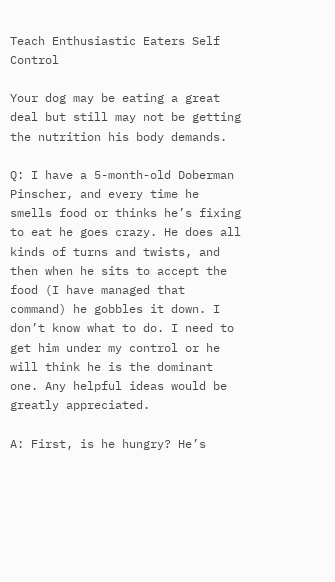Teach Enthusiastic Eaters Self Control

Your dog may be eating a great deal but still may not be getting the nutrition his body demands.

Q: I have a 5-month-old Doberman Pinscher, and every time he smells food or thinks he’s fixing to eat he goes crazy. He does all kinds of turns and twists, and then when he sits to accept the food (I have managed that command) he gobbles it down. I don’t know what to do. I need to get him under my control or he will think he is the dominant one. Any helpful ideas would be greatly appreciated.

A: First, is he hungry? He’s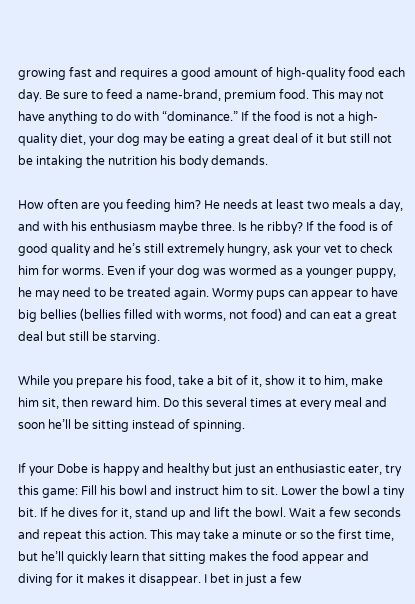growing fast and requires a good amount of high-quality food each day. Be sure to feed a name-brand, premium food. This may not have anything to do with “dominance.” If the food is not a high-quality diet, your dog may be eating a great deal of it but still not be intaking the nutrition his body demands.

How often are you feeding him? He needs at least two meals a day, and with his enthusiasm maybe three. Is he ribby? If the food is of good quality and he’s still extremely hungry, ask your vet to check him for worms. Even if your dog was wormed as a younger puppy, he may need to be treated again. Wormy pups can appear to have big bellies (bellies filled with worms, not food) and can eat a great deal but still be starving.

While you prepare his food, take a bit of it, show it to him, make him sit, then reward him. Do this several times at every meal and soon he’ll be sitting instead of spinning.

If your Dobe is happy and healthy but just an enthusiastic eater, try this game: Fill his bowl and instruct him to sit. Lower the bowl a tiny bit. If he dives for it, stand up and lift the bowl. Wait a few seconds and repeat this action. This may take a minute or so the first time, but he’ll quickly learn that sitting makes the food appear and diving for it makes it disappear. I bet in just a few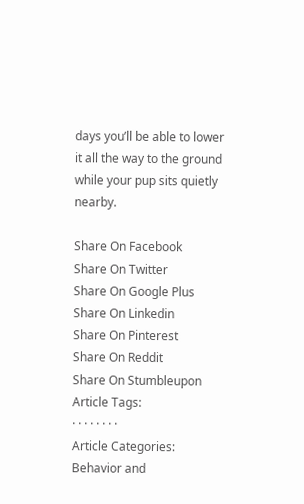days you’ll be able to lower it all the way to the ground while your pup sits quietly nearby.

Share On Facebook
Share On Twitter
Share On Google Plus
Share On Linkedin
Share On Pinterest
Share On Reddit
Share On Stumbleupon
Article Tags:
· · · · · · · ·
Article Categories:
Behavior and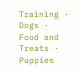Training · Dogs · Food and Treats · Puppies